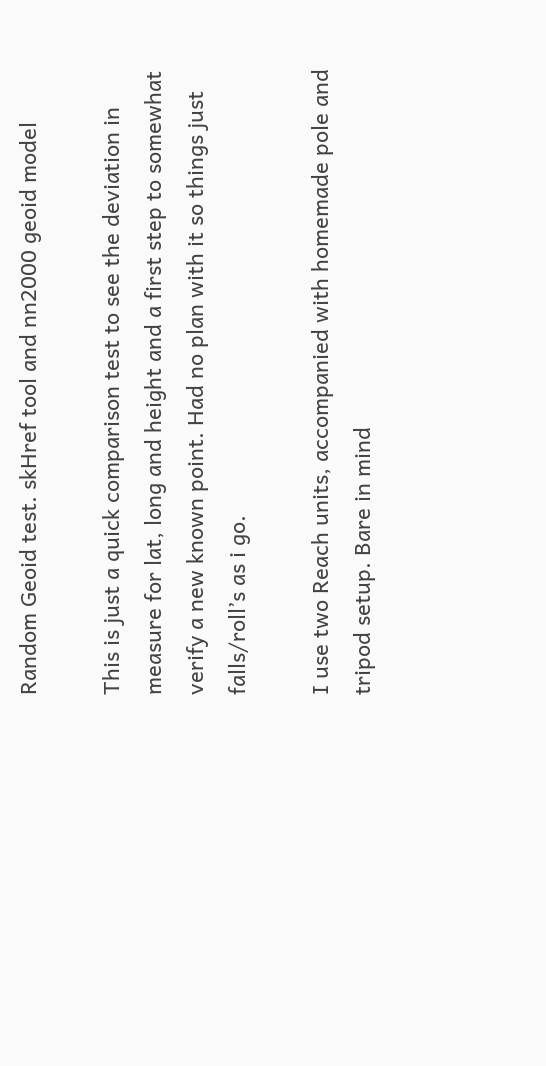Random Geoid test. skHref tool and nn2000 geoid model

This is just a quick comparison test to see the deviation in measure for lat, long and height and a first step to somewhat verify a new known point. Had no plan with it so things just falls/roll’s as i go.

I use two Reach units, accompanied with homemade pole and tripod setup. Bare in mind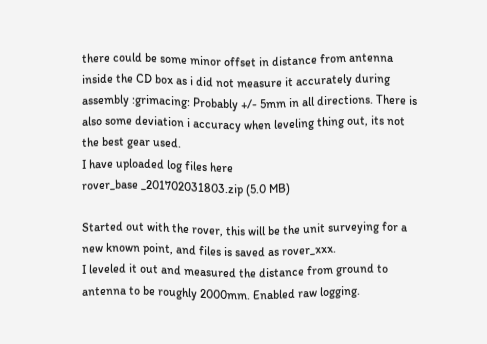there could be some minor offset in distance from antenna inside the CD box as i did not measure it accurately during assembly :grimacing: Probably +/- 5mm in all directions. There is also some deviation i accuracy when leveling thing out, its not the best gear used.
I have uploaded log files here
rover_base _201702031803.zip (5.0 MB)

Started out with the rover, this will be the unit surveying for a new known point, and files is saved as rover_xxx.
I leveled it out and measured the distance from ground to antenna to be roughly 2000mm. Enabled raw logging.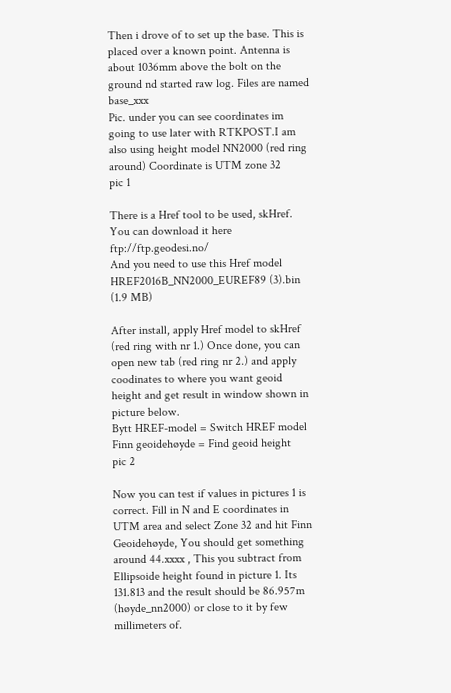Then i drove of to set up the base. This is placed over a known point. Antenna is about 1036mm above the bolt on the ground nd started raw log. Files are named base_xxx
Pic. under you can see coordinates im going to use later with RTKPOST.I am also using height model NN2000 (red ring around) Coordinate is UTM zone 32
pic 1

There is a Href tool to be used, skHref.
You can download it here ftp://ftp.geodesi.no/
And you need to use this Href model HREF2016B_NN2000_EUREF89 (3).bin (1.9 MB)

After install, apply Href model to skHref (red ring with nr 1.) Once done, you can open new tab (red ring nr 2.) and apply coodinates to where you want geoid height and get result in window shown in picture below.
Bytt HREF-model = Switch HREF model
Finn geoidehøyde = Find geoid height
pic 2

Now you can test if values in pictures 1 is correct. Fill in N and E coordinates in UTM area and select Zone 32 and hit Finn Geoidehøyde, You should get something around 44.xxxx , This you subtract from Ellipsoide height found in picture 1. Its 131.813 and the result should be 86.957m (høyde_nn2000) or close to it by few millimeters of.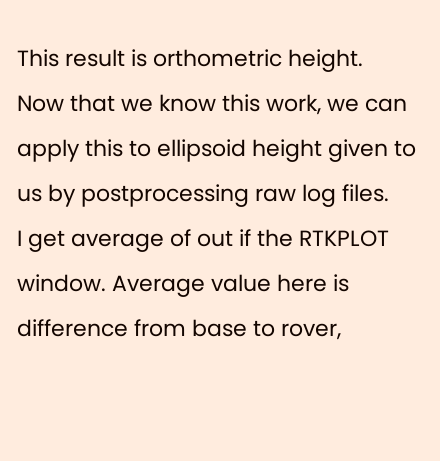This result is orthometric height.
Now that we know this work, we can apply this to ellipsoid height given to us by postprocessing raw log files.
I get average of out if the RTKPLOT window. Average value here is difference from base to rover,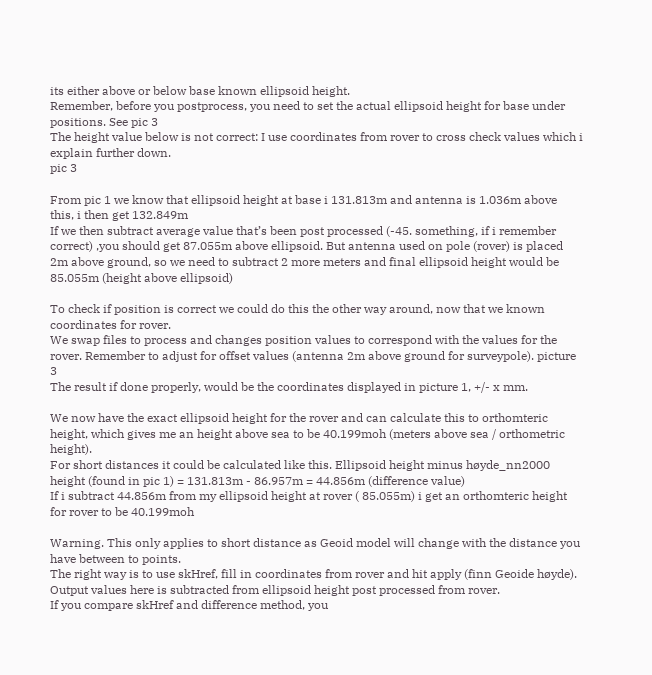its either above or below base known ellipsoid height.
Remember, before you postprocess, you need to set the actual ellipsoid height for base under positions. See pic 3
The height value below is not correct: I use coordinates from rover to cross check values which i explain further down.
pic 3

From pic 1 we know that ellipsoid height at base i 131.813m and antenna is 1.036m above this, i then get 132.849m
If we then subtract average value that’s been post processed (-45. something, if i remember correct) ,you should get 87.055m above ellipsoid. But antenna used on pole (rover) is placed 2m above ground, so we need to subtract 2 more meters and final ellipsoid height would be 85.055m (height above ellipsoid)

To check if position is correct we could do this the other way around, now that we known coordinates for rover.
We swap files to process and changes position values to correspond with the values for the rover. Remember to adjust for offset values (antenna 2m above ground for surveypole). picture 3
The result if done properly, would be the coordinates displayed in picture 1, +/- x mm.

We now have the exact ellipsoid height for the rover and can calculate this to orthomteric height, which gives me an height above sea to be 40.199moh (meters above sea / orthometric height).
For short distances it could be calculated like this. Ellipsoid height minus høyde_nn2000 height (found in pic 1) = 131.813m - 86.957m = 44.856m (difference value)
If i subtract 44.856m from my ellipsoid height at rover ( 85.055m) i get an orthomteric height for rover to be 40.199moh

Warning. This only applies to short distance as Geoid model will change with the distance you have between to points.
The right way is to use skHref, fill in coordinates from rover and hit apply (finn Geoide høyde). Output values here is subtracted from ellipsoid height post processed from rover.
If you compare skHref and difference method, you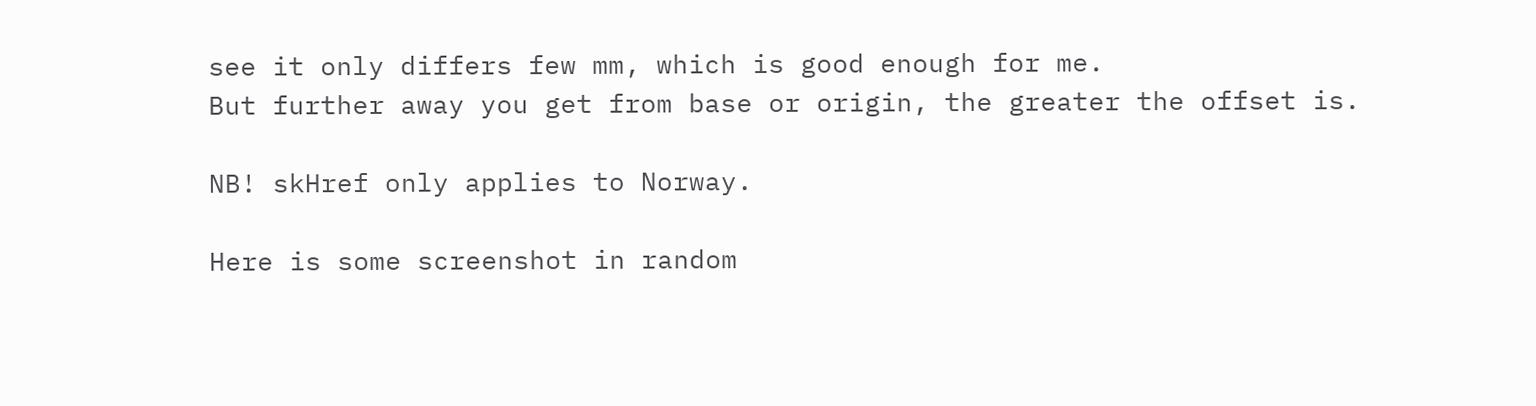see it only differs few mm, which is good enough for me.
But further away you get from base or origin, the greater the offset is.

NB! skHref only applies to Norway.

Here is some screenshot in random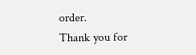order.
Thank you for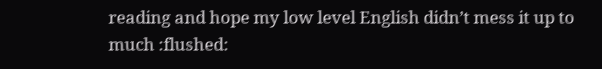reading and hope my low level English didn’t mess it up to much :flushed: